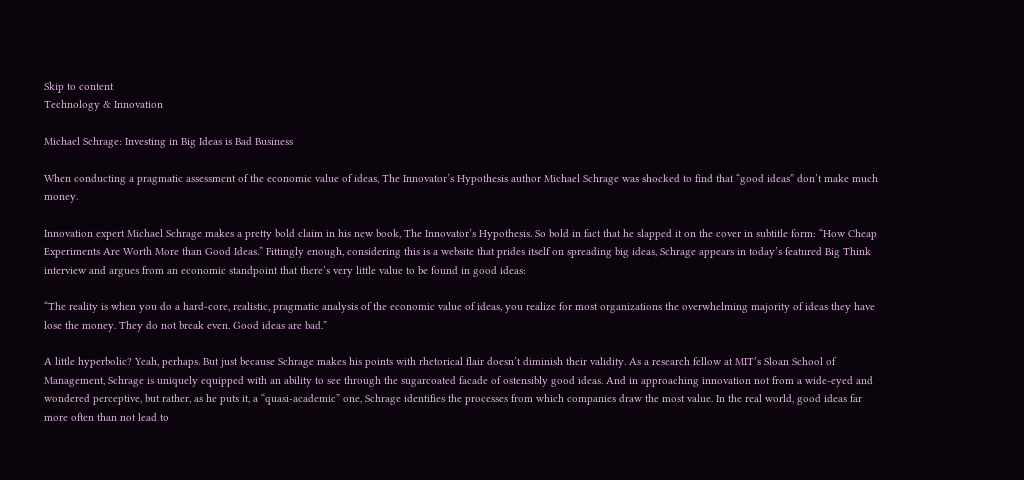Skip to content
Technology & Innovation

Michael Schrage: Investing in Big Ideas is Bad Business

When conducting a pragmatic assessment of the economic value of ideas, The Innovator’s Hypothesis author Michael Schrage was shocked to find that “good ideas” don’t make much money.

Innovation expert Michael Schrage makes a pretty bold claim in his new book, The Innovator’s Hypothesis. So bold in fact that he slapped it on the cover in subtitle form: “How Cheap Experiments Are Worth More than Good Ideas.” Fittingly enough, considering this is a website that prides itself on spreading big ideas, Schrage appears in today’s featured Big Think interview and argues from an economic standpoint that there’s very little value to be found in good ideas:

“The reality is when you do a hard-core, realistic, pragmatic analysis of the economic value of ideas, you realize for most organizations the overwhelming majority of ideas they have lose the money. They do not break even. Good ideas are bad.”

A little hyperbolic? Yeah, perhaps. But just because Schrage makes his points with rhetorical flair doesn’t diminish their validity. As a research fellow at MIT’s Sloan School of Management, Schrage is uniquely equipped with an ability to see through the sugarcoated facade of ostensibly good ideas. And in approaching innovation not from a wide-eyed and wondered perceptive, but rather, as he puts it, a “quasi-academic” one, Schrage identifies the processes from which companies draw the most value. In the real world, good ideas far more often than not lead to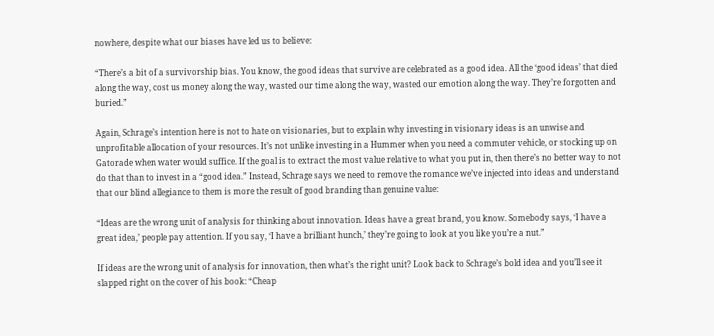nowhere, despite what our biases have led us to believe:

“There’s a bit of a survivorship bias. You know, the good ideas that survive are celebrated as a good idea. All the ‘good ideas’ that died along the way, cost us money along the way, wasted our time along the way, wasted our emotion along the way. They’re forgotten and buried.”

Again, Schrage’s intention here is not to hate on visionaries, but to explain why investing in visionary ideas is an unwise and unprofitable allocation of your resources. It’s not unlike investing in a Hummer when you need a commuter vehicle, or stocking up on Gatorade when water would suffice. If the goal is to extract the most value relative to what you put in, then there’s no better way to not do that than to invest in a “good idea.” Instead, Schrage says we need to remove the romance we’ve injected into ideas and understand that our blind allegiance to them is more the result of good branding than genuine value:

“Ideas are the wrong unit of analysis for thinking about innovation. Ideas have a great brand, you know. Somebody says, ‘I have a great idea,’ people pay attention. If you say, ‘I have a brilliant hunch,’ they’re going to look at you like you’re a nut.”

If ideas are the wrong unit of analysis for innovation, then what’s the right unit? Look back to Schrage’s bold idea and you’ll see it slapped right on the cover of his book: “Cheap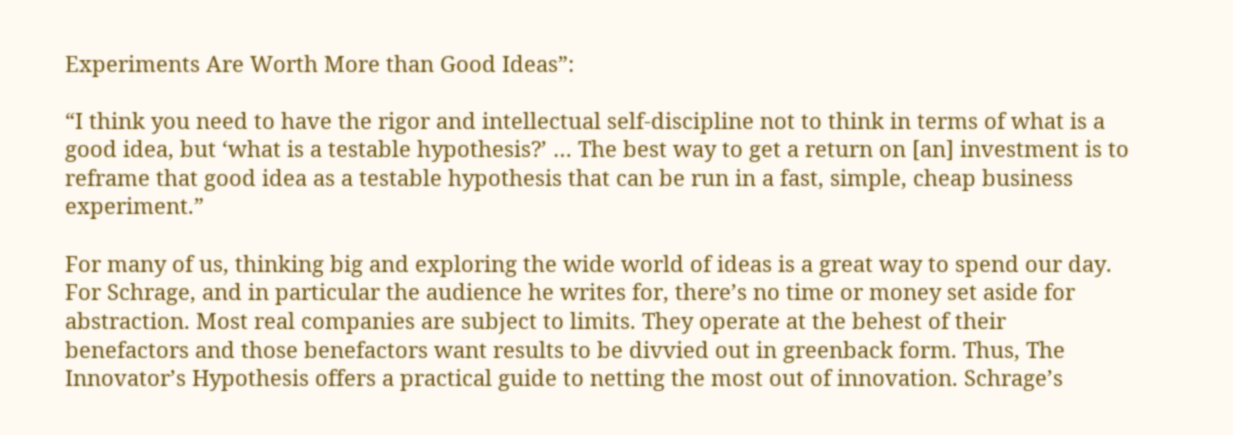Experiments Are Worth More than Good Ideas”:

“I think you need to have the rigor and intellectual self-discipline not to think in terms of what is a good idea, but ‘what is a testable hypothesis?’ … The best way to get a return on [an] investment is to reframe that good idea as a testable hypothesis that can be run in a fast, simple, cheap business experiment.”

For many of us, thinking big and exploring the wide world of ideas is a great way to spend our day. For Schrage, and in particular the audience he writes for, there’s no time or money set aside for abstraction. Most real companies are subject to limits. They operate at the behest of their benefactors and those benefactors want results to be divvied out in greenback form. Thus, The Innovator’s Hypothesis offers a practical guide to netting the most out of innovation. Schrage’s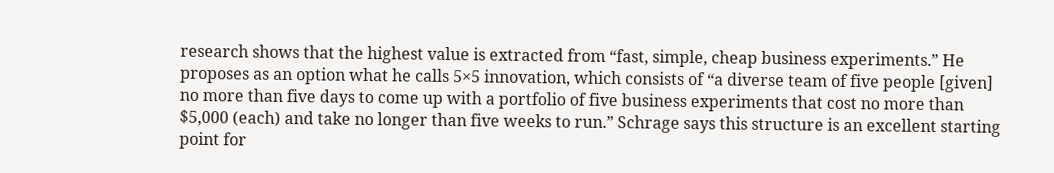research shows that the highest value is extracted from “fast, simple, cheap business experiments.” He proposes as an option what he calls 5×5 innovation, which consists of “a diverse team of five people [given] no more than five days to come up with a portfolio of five business experiments that cost no more than $5,000 (each) and take no longer than five weeks to run.” Schrage says this structure is an excellent starting point for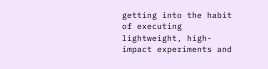getting into the habit of executing lightweight, high-impact experiments and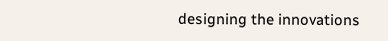designing the innovations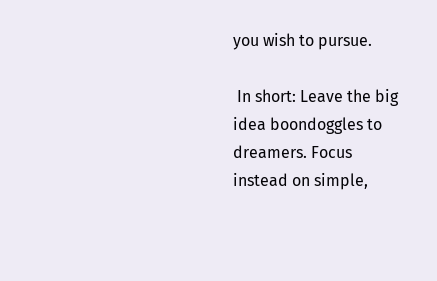you wish to pursue.

 In short: Leave the big idea boondoggles to dreamers. Focus instead on simple,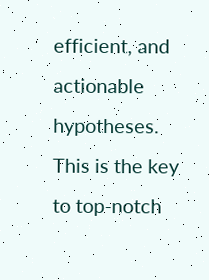efficient, and actionable hypotheses. This is the key to top-notch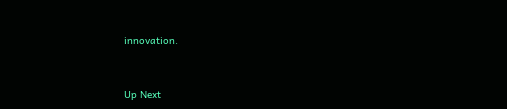innovation.


Up Next